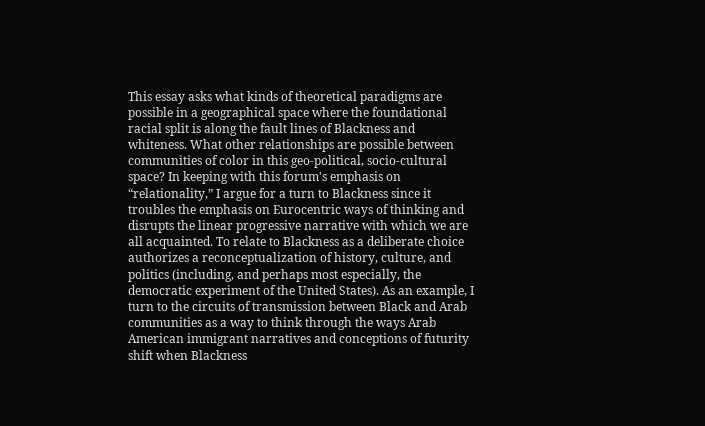This essay asks what kinds of theoretical paradigms are possible in a geographical space where the foundational racial split is along the fault lines of Blackness and whiteness. What other relationships are possible between communities of color in this geo-political, socio-cultural space? In keeping with this forum's emphasis on “relationality,” I argue for a turn to Blackness since it troubles the emphasis on Eurocentric ways of thinking and disrupts the linear progressive narrative with which we are all acquainted. To relate to Blackness as a deliberate choice authorizes a reconceptualization of history, culture, and politics (including, and perhaps most especially, the democratic experiment of the United States). As an example, I turn to the circuits of transmission between Black and Arab communities as a way to think through the ways Arab American immigrant narratives and conceptions of futurity shift when Blackness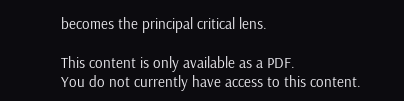becomes the principal critical lens.

This content is only available as a PDF.
You do not currently have access to this content.